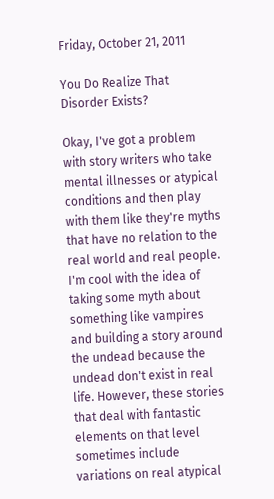Friday, October 21, 2011

You Do Realize That Disorder Exists?

Okay, I've got a problem with story writers who take mental illnesses or atypical conditions and then play with them like they're myths that have no relation to the real world and real people. I'm cool with the idea of taking some myth about something like vampires and building a story around the undead because the undead don't exist in real life. However, these stories that deal with fantastic elements on that level sometimes include variations on real atypical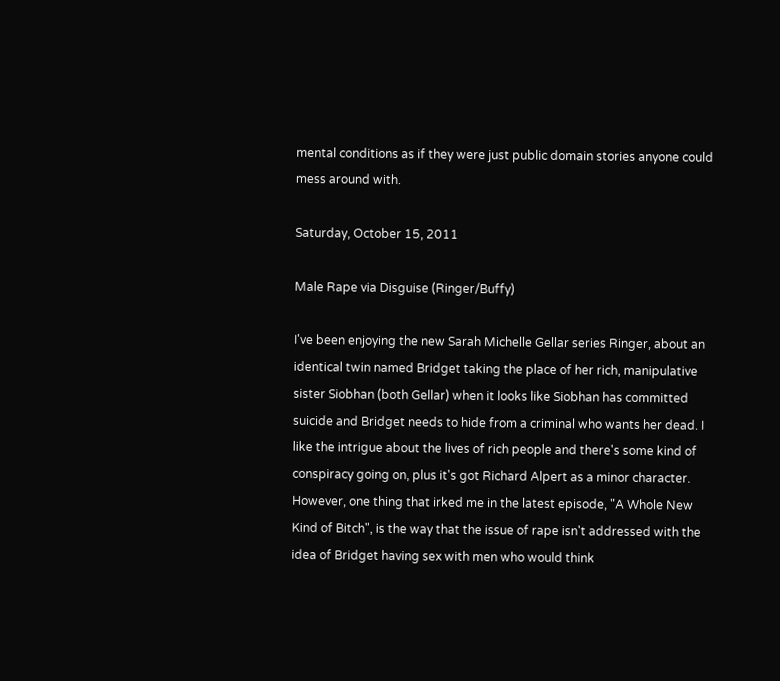mental conditions as if they were just public domain stories anyone could mess around with.

Saturday, October 15, 2011

Male Rape via Disguise (Ringer/Buffy)

I've been enjoying the new Sarah Michelle Gellar series Ringer, about an identical twin named Bridget taking the place of her rich, manipulative sister Siobhan (both Gellar) when it looks like Siobhan has committed suicide and Bridget needs to hide from a criminal who wants her dead. I like the intrigue about the lives of rich people and there's some kind of conspiracy going on, plus it's got Richard Alpert as a minor character. However, one thing that irked me in the latest episode, "A Whole New Kind of Bitch", is the way that the issue of rape isn't addressed with the idea of Bridget having sex with men who would think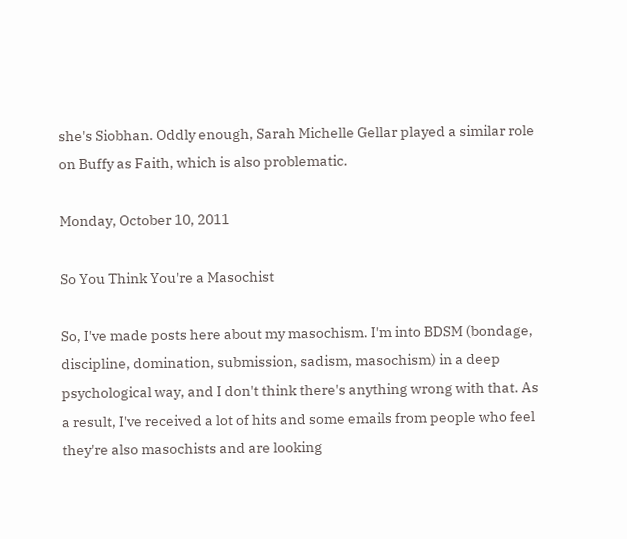she's Siobhan. Oddly enough, Sarah Michelle Gellar played a similar role on Buffy as Faith, which is also problematic.

Monday, October 10, 2011

So You Think You're a Masochist

So, I've made posts here about my masochism. I'm into BDSM (bondage, discipline, domination, submission, sadism, masochism) in a deep psychological way, and I don't think there's anything wrong with that. As a result, I've received a lot of hits and some emails from people who feel they're also masochists and are looking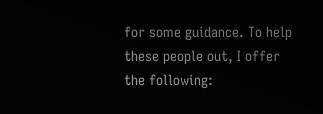for some guidance. To help these people out, I offer the following: